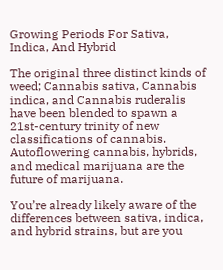Growing Periods For Sativa, Indica, And Hybrid

The original three distinct kinds of weed; Cannabis sativa, Cannabis indica, and Cannabis ruderalis have been blended to spawn a 21st-century trinity of new classifications of cannabis. Autoflowering cannabis, hybrids, and medical marijuana are the future of marijuana.

You’re already likely aware of the differences between sativa, indica, and hybrid strains, but are you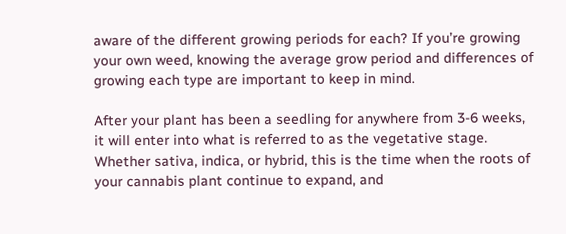aware of the different growing periods for each? If you’re growing your own weed, knowing the average grow period and differences of growing each type are important to keep in mind.

After your plant has been a seedling for anywhere from 3-6 weeks, it will enter into what is referred to as the vegetative stage. Whether sativa, indica, or hybrid, this is the time when the roots of your cannabis plant continue to expand, and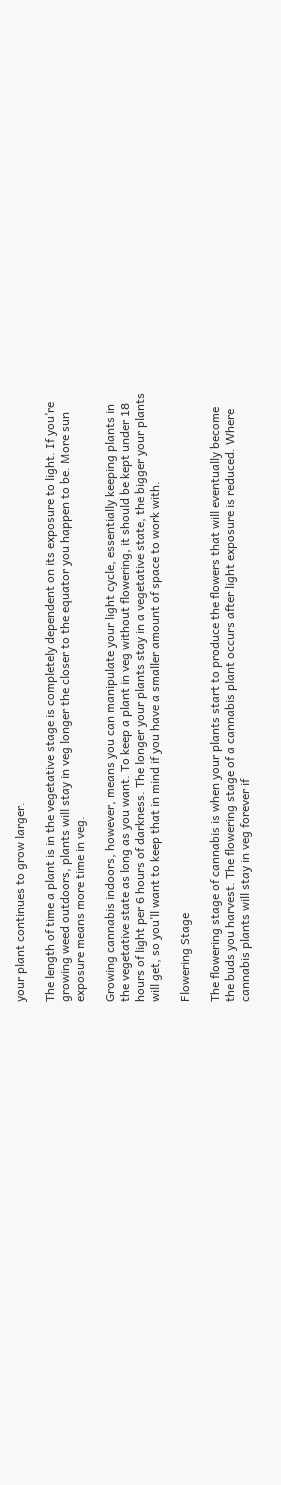your plant continues to grow larger.

The length of time a plant is in the vegetative stage is completely dependent on its exposure to light. If you’re growing weed outdoors, plants will stay in veg longer the closer to the equator you happen to be. More sun exposure means more time in veg.

Growing cannabis indoors, however, means you can manipulate your light cycle, essentially keeping plants in the vegetative state as long as you want. To keep a plant in veg without flowering, it should be kept under 18 hours of light per 6 hours of darkness. The longer your plants stay in a vegetative state, the bigger your plants will get, so you’ll want to keep that in mind if you have a smaller amount of space to work with.

Flowering Stage

The flowering stage of cannabis is when your plants start to produce the flowers that will eventually become the buds you harvest. The flowering stage of a cannabis plant occurs after light exposure is reduced. Where cannabis plants will stay in veg forever if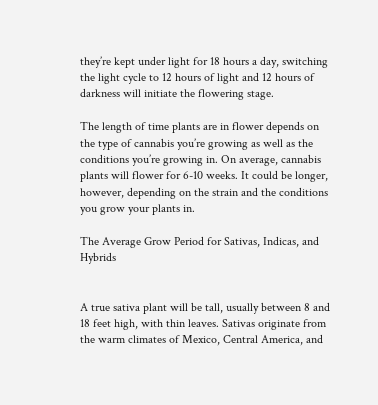they’re kept under light for 18 hours a day, switching the light cycle to 12 hours of light and 12 hours of darkness will initiate the flowering stage.

The length of time plants are in flower depends on the type of cannabis you’re growing as well as the conditions you’re growing in. On average, cannabis plants will flower for 6-10 weeks. It could be longer, however, depending on the strain and the conditions you grow your plants in.

The Average Grow Period for Sativas, Indicas, and Hybrids


A true sativa plant will be tall, usually between 8 and 18 feet high, with thin leaves. Sativas originate from the warm climates of Mexico, Central America, and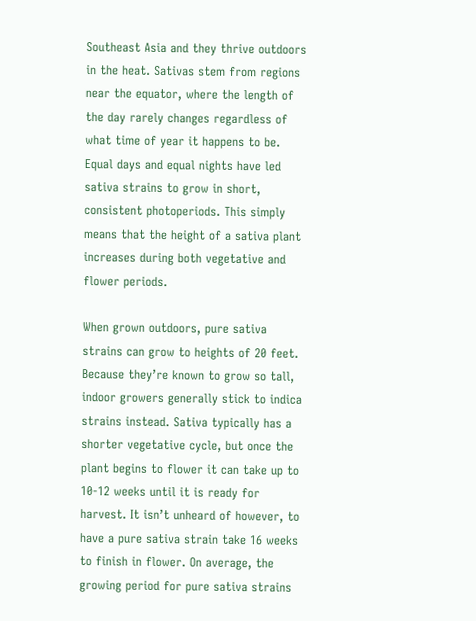Southeast Asia and they thrive outdoors in the heat. Sativas stem from regions near the equator, where the length of the day rarely changes regardless of what time of year it happens to be. Equal days and equal nights have led sativa strains to grow in short, consistent photoperiods. This simply means that the height of a sativa plant increases during both vegetative and flower periods.

When grown outdoors, pure sativa strains can grow to heights of 20 feet. Because they’re known to grow so tall, indoor growers generally stick to indica strains instead. Sativa typically has a shorter vegetative cycle, but once the plant begins to flower it can take up to 10-12 weeks until it is ready for harvest. It isn’t unheard of however, to have a pure sativa strain take 16 weeks to finish in flower. On average, the growing period for pure sativa strains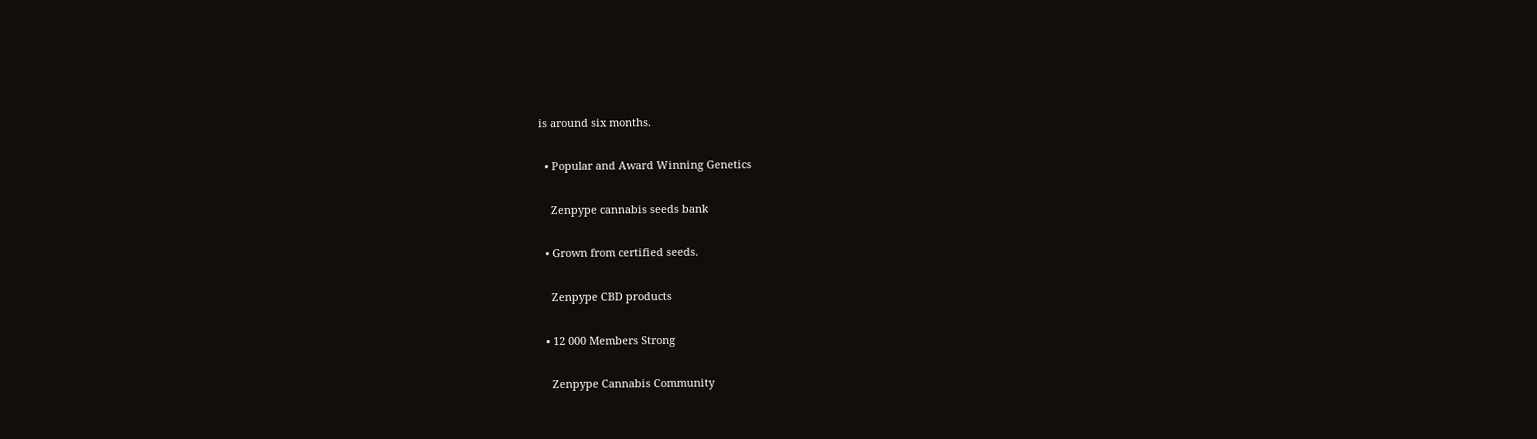is around six months.

  • Popular and Award Winning Genetics

    Zenpype cannabis seeds bank

  • Grown from certified seeds.

    Zenpype CBD products

  • 12 000 Members Strong

    Zenpype Cannabis Community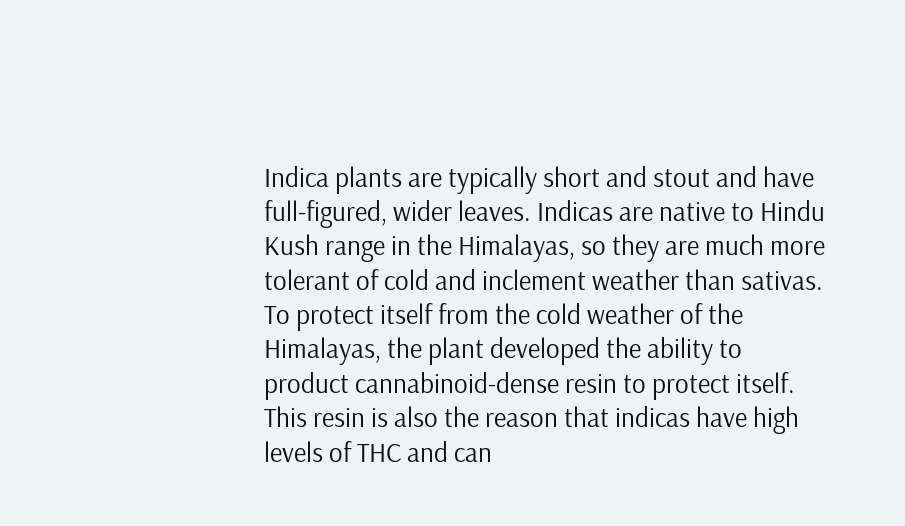Indica plants are typically short and stout and have full-figured, wider leaves. Indicas are native to Hindu Kush range in the Himalayas, so they are much more tolerant of cold and inclement weather than sativas. To protect itself from the cold weather of the Himalayas, the plant developed the ability to product cannabinoid-dense resin to protect itself. This resin is also the reason that indicas have high levels of THC and can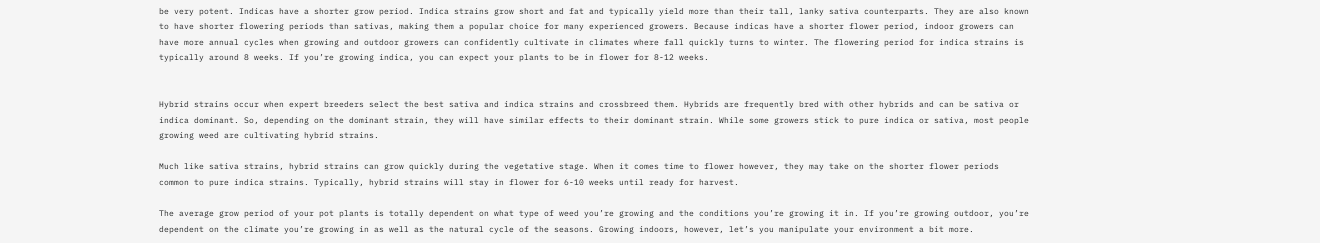be very potent. Indicas have a shorter grow period. Indica strains grow short and fat and typically yield more than their tall, lanky sativa counterparts. They are also known to have shorter flowering periods than sativas, making them a popular choice for many experienced growers. Because indicas have a shorter flower period, indoor growers can have more annual cycles when growing and outdoor growers can confidently cultivate in climates where fall quickly turns to winter. The flowering period for indica strains is typically around 8 weeks. If you’re growing indica, you can expect your plants to be in flower for 8-12 weeks.


Hybrid strains occur when expert breeders select the best sativa and indica strains and crossbreed them. Hybrids are frequently bred with other hybrids and can be sativa or indica dominant. So, depending on the dominant strain, they will have similar effects to their dominant strain. While some growers stick to pure indica or sativa, most people growing weed are cultivating hybrid strains.

Much like sativa strains, hybrid strains can grow quickly during the vegetative stage. When it comes time to flower however, they may take on the shorter flower periods common to pure indica strains. Typically, hybrid strains will stay in flower for 6-10 weeks until ready for harvest.

The average grow period of your pot plants is totally dependent on what type of weed you’re growing and the conditions you’re growing it in. If you’re growing outdoor, you’re dependent on the climate you’re growing in as well as the natural cycle of the seasons. Growing indoors, however, let’s you manipulate your environment a bit more.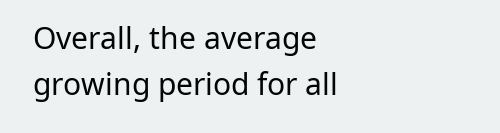Overall, the average growing period for all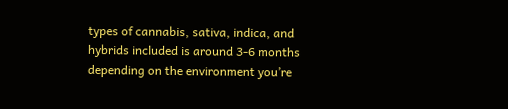types of cannabis, sativa, indica, and hybrids included is around 3-6 months depending on the environment you’re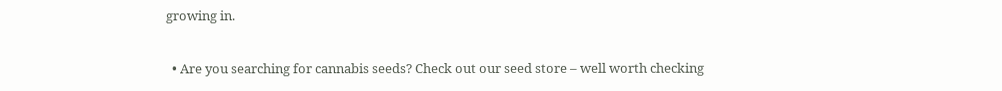growing in.

  • Are you searching for cannabis seeds? Check out our seed store – well worth checking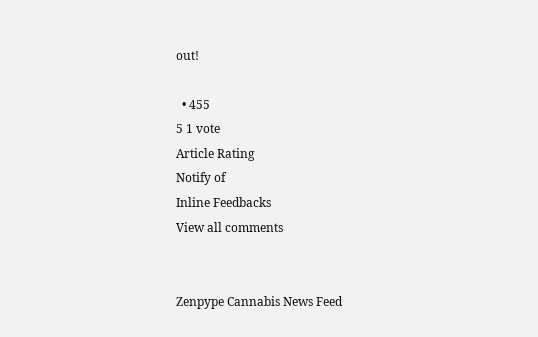out!

  • 455
5 1 vote
Article Rating
Notify of
Inline Feedbacks
View all comments


Zenpype Cannabis News Feed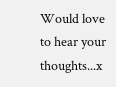Would love to hear your thoughts...x